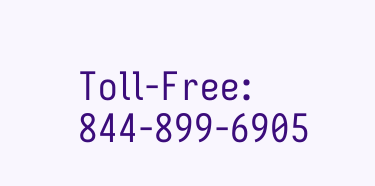Toll-Free: 844-899-6905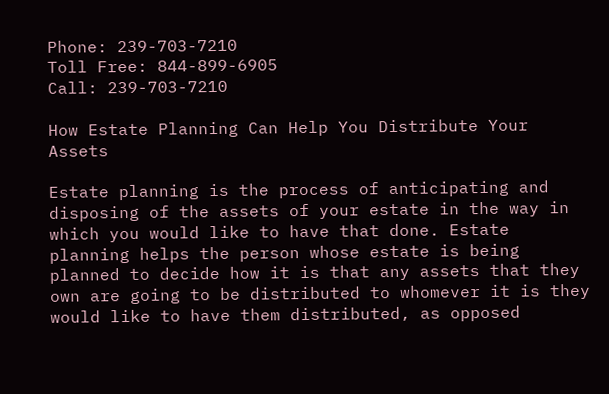Phone: 239-703-7210
Toll Free: 844-899-6905
Call: 239-703-7210

How Estate Planning Can Help You Distribute Your Assets

Estate planning is the process of anticipating and disposing of the assets of your estate in the way in which you would like to have that done. Estate planning helps the person whose estate is being planned to decide how it is that any assets that they own are going to be distributed to whomever it is they would like to have them distributed, as opposed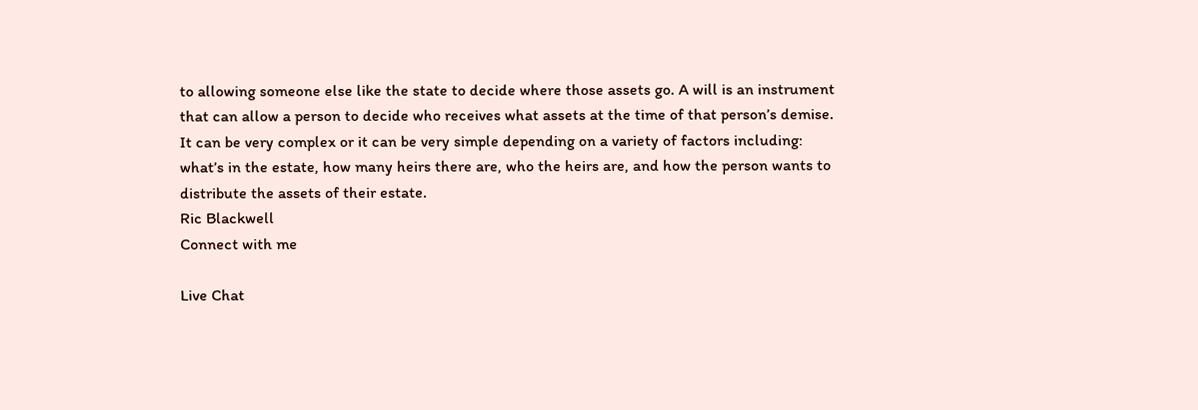to allowing someone else like the state to decide where those assets go. A will is an instrument that can allow a person to decide who receives what assets at the time of that person’s demise. It can be very complex or it can be very simple depending on a variety of factors including: what’s in the estate, how many heirs there are, who the heirs are, and how the person wants to distribute the assets of their estate.
Ric Blackwell
Connect with me

Live Chat